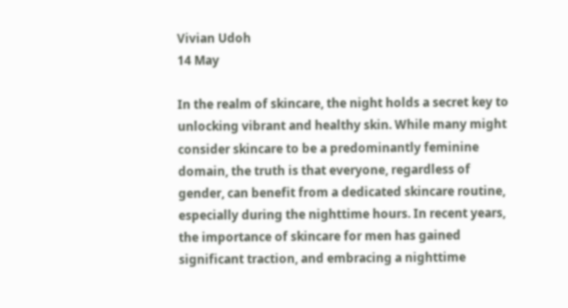Vivian Udoh
14 May

In the realm of skincare, the night holds a secret key to unlocking vibrant and healthy skin. While many might consider skincare to be a predominantly feminine domain, the truth is that everyone, regardless of gender, can benefit from a dedicated skincare routine, especially during the nighttime hours. In recent years, the importance of skincare for men has gained significant traction, and embracing a nighttime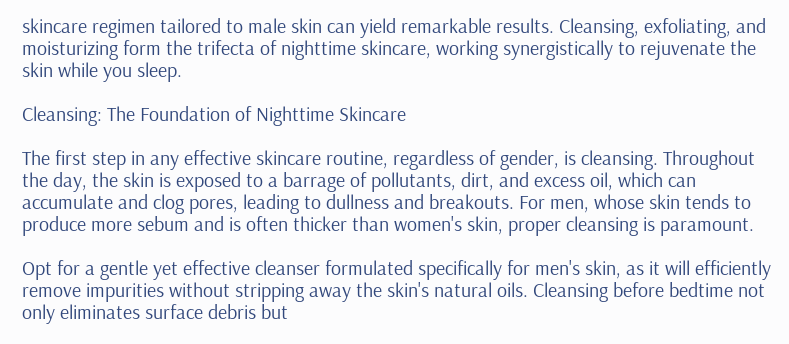skincare regimen tailored to male skin can yield remarkable results. Cleansing, exfoliating, and moisturizing form the trifecta of nighttime skincare, working synergistically to rejuvenate the skin while you sleep.

Cleansing: The Foundation of Nighttime Skincare

The first step in any effective skincare routine, regardless of gender, is cleansing. Throughout the day, the skin is exposed to a barrage of pollutants, dirt, and excess oil, which can accumulate and clog pores, leading to dullness and breakouts. For men, whose skin tends to produce more sebum and is often thicker than women's skin, proper cleansing is paramount.

Opt for a gentle yet effective cleanser formulated specifically for men's skin, as it will efficiently remove impurities without stripping away the skin's natural oils. Cleansing before bedtime not only eliminates surface debris but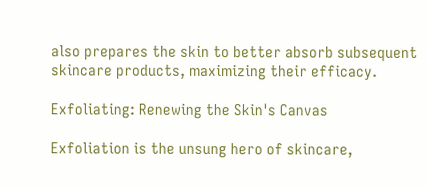also prepares the skin to better absorb subsequent skincare products, maximizing their efficacy.

Exfoliating: Renewing the Skin's Canvas

Exfoliation is the unsung hero of skincare,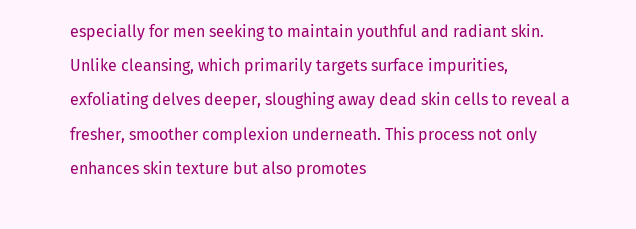especially for men seeking to maintain youthful and radiant skin. Unlike cleansing, which primarily targets surface impurities, exfoliating delves deeper, sloughing away dead skin cells to reveal a fresher, smoother complexion underneath. This process not only enhances skin texture but also promotes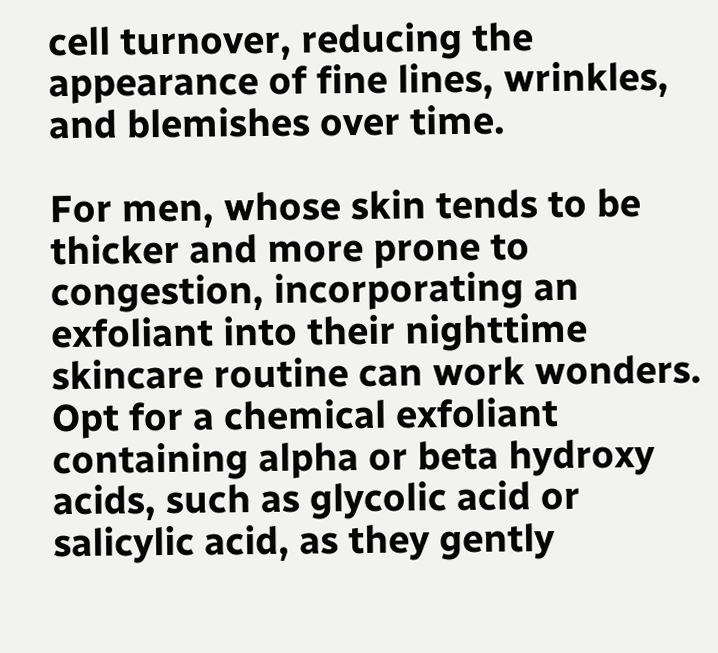cell turnover, reducing the appearance of fine lines, wrinkles, and blemishes over time.

For men, whose skin tends to be thicker and more prone to congestion, incorporating an exfoliant into their nighttime skincare routine can work wonders. Opt for a chemical exfoliant containing alpha or beta hydroxy acids, such as glycolic acid or salicylic acid, as they gently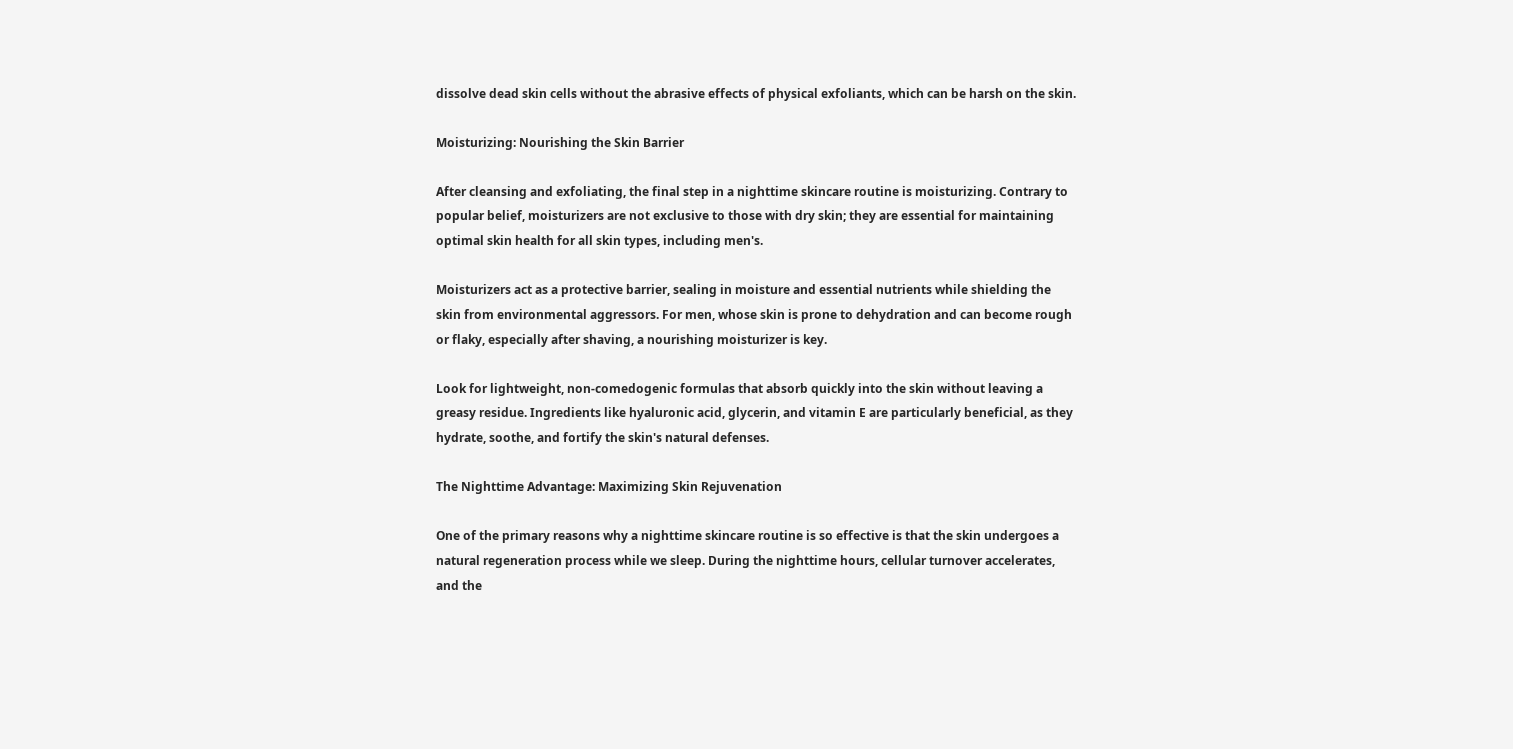dissolve dead skin cells without the abrasive effects of physical exfoliants, which can be harsh on the skin.

Moisturizing: Nourishing the Skin Barrier

After cleansing and exfoliating, the final step in a nighttime skincare routine is moisturizing. Contrary to popular belief, moisturizers are not exclusive to those with dry skin; they are essential for maintaining optimal skin health for all skin types, including men's.

Moisturizers act as a protective barrier, sealing in moisture and essential nutrients while shielding the skin from environmental aggressors. For men, whose skin is prone to dehydration and can become rough or flaky, especially after shaving, a nourishing moisturizer is key.

Look for lightweight, non-comedogenic formulas that absorb quickly into the skin without leaving a greasy residue. Ingredients like hyaluronic acid, glycerin, and vitamin E are particularly beneficial, as they hydrate, soothe, and fortify the skin's natural defenses.

The Nighttime Advantage: Maximizing Skin Rejuvenation

One of the primary reasons why a nighttime skincare routine is so effective is that the skin undergoes a natural regeneration process while we sleep. During the nighttime hours, cellular turnover accelerates, and the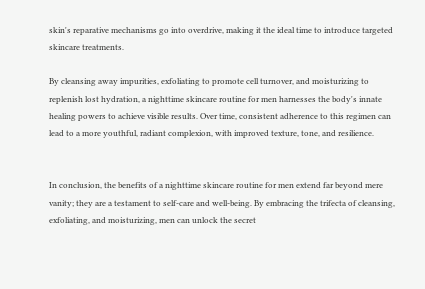skin's reparative mechanisms go into overdrive, making it the ideal time to introduce targeted skincare treatments.

By cleansing away impurities, exfoliating to promote cell turnover, and moisturizing to replenish lost hydration, a nighttime skincare routine for men harnesses the body's innate healing powers to achieve visible results. Over time, consistent adherence to this regimen can lead to a more youthful, radiant complexion, with improved texture, tone, and resilience.


In conclusion, the benefits of a nighttime skincare routine for men extend far beyond mere vanity; they are a testament to self-care and well-being. By embracing the trifecta of cleansing, exfoliating, and moisturizing, men can unlock the secret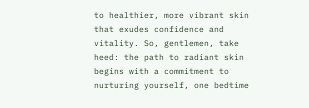to healthier, more vibrant skin that exudes confidence and vitality. So, gentlemen, take heed: the path to radiant skin begins with a commitment to nurturing yourself, one bedtime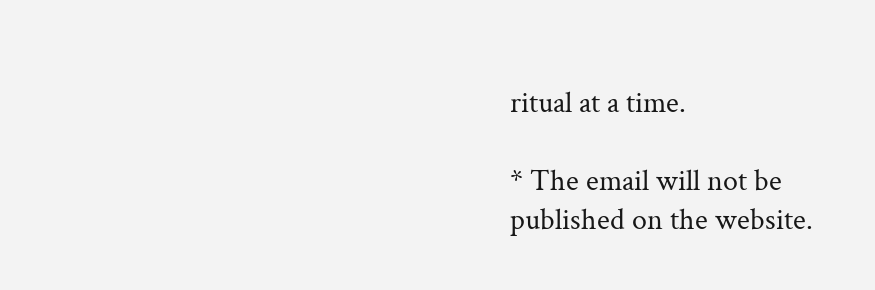ritual at a time.

* The email will not be published on the website.